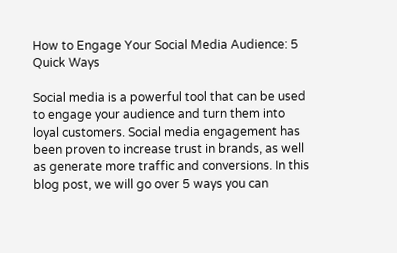How to Engage Your Social Media Audience: 5 Quick Ways

Social media is a powerful tool that can be used to engage your audience and turn them into loyal customers. Social media engagement has been proven to increase trust in brands, as well as generate more traffic and conversions. In this blog post, we will go over 5 ways you can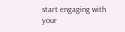start engaging with your